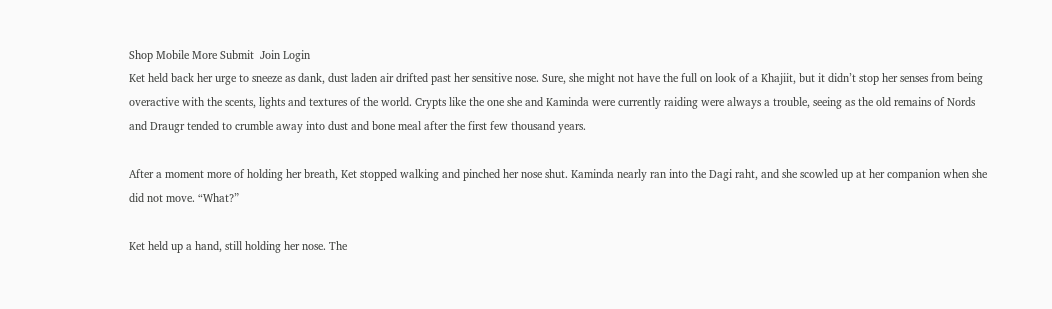Shop Mobile More Submit  Join Login
Ket held back her urge to sneeze as dank, dust laden air drifted past her sensitive nose. Sure, she might not have the full on look of a Khajiit, but it didn’t stop her senses from being overactive with the scents, lights and textures of the world. Crypts like the one she and Kaminda were currently raiding were always a trouble, seeing as the old remains of Nords and Draugr tended to crumble away into dust and bone meal after the first few thousand years.

After a moment more of holding her breath, Ket stopped walking and pinched her nose shut. Kaminda nearly ran into the Dagi raht, and she scowled up at her companion when she did not move. “What?”

Ket held up a hand, still holding her nose. The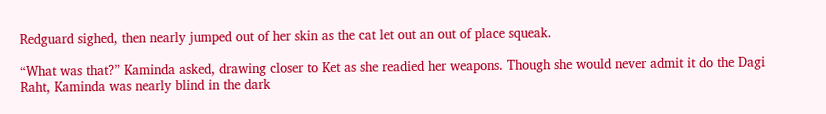Redguard sighed, then nearly jumped out of her skin as the cat let out an out of place squeak.

“What was that?” Kaminda asked, drawing closer to Ket as she readied her weapons. Though she would never admit it do the Dagi Raht, Kaminda was nearly blind in the dark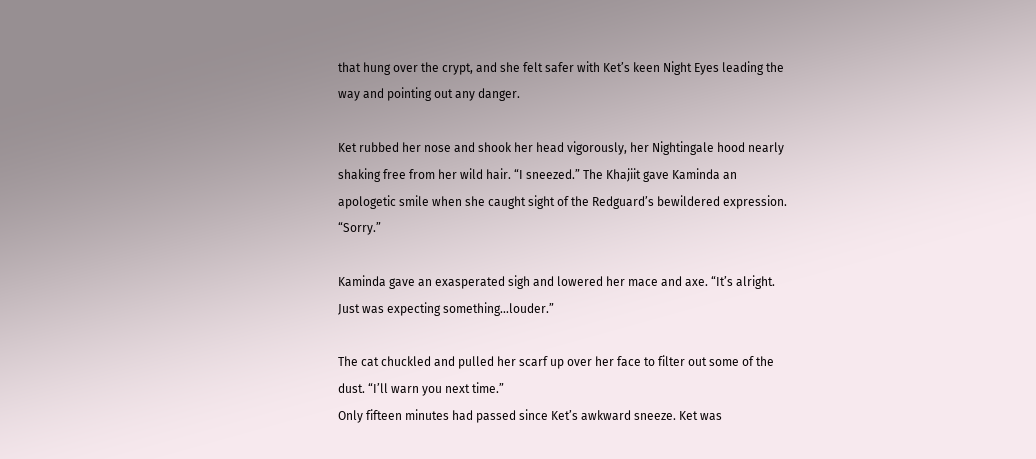that hung over the crypt, and she felt safer with Ket’s keen Night Eyes leading the way and pointing out any danger.

Ket rubbed her nose and shook her head vigorously, her Nightingale hood nearly shaking free from her wild hair. “I sneezed.” The Khajiit gave Kaminda an apologetic smile when she caught sight of the Redguard’s bewildered expression. “Sorry.”

Kaminda gave an exasperated sigh and lowered her mace and axe. “It’s alright. Just was expecting something...louder.”

The cat chuckled and pulled her scarf up over her face to filter out some of the dust. “I’ll warn you next time.”
Only fifteen minutes had passed since Ket’s awkward sneeze. Ket was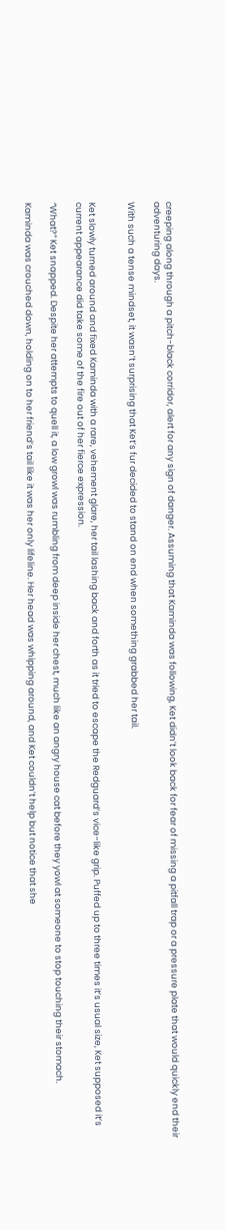creeping along through a pitch-black corridor, alert for any sign of danger. Assuming that Kaminda was following, Ket didn’t look back for fear of missing a pitfall trap or a pressure plate that would quickly end their adventuring days.

With such a tense mindset, it wasn’t surprising that Ket’s fur decided to stand on end when something grabbed her tail.


Ket slowly turned around and fixed Kaminda with a rare, vehement glare, her tail lashing back and forth as it tried to escape the Redguard’s vice-like grip. Puffed up to three times it’s usual size, Ket supposed it’s current appearance did take some of the fire out of her fierce expression.

“What?” Ket snapped. Despite her attempts to quell it, a low growl was rumbling from deep inside her chest, much like an angry house cat before they yowl at someone to stop touching their stomach.

Kaminda was crouched down, holding on to her friend’s tail like it was her only lifeline. Her head was whipping around, and Ket couldn’t help but notice that she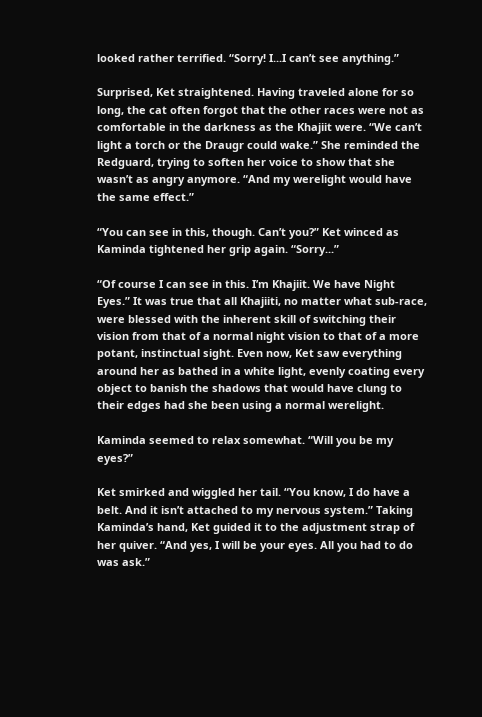looked rather terrified. “Sorry! I...I can’t see anything.”

Surprised, Ket straightened. Having traveled alone for so long, the cat often forgot that the other races were not as comfortable in the darkness as the Khajiit were. “We can’t light a torch or the Draugr could wake.” She reminded the Redguard, trying to soften her voice to show that she wasn’t as angry anymore. “And my werelight would have the same effect.”

“You can see in this, though. Can’t you?” Ket winced as Kaminda tightened her grip again. “Sorry...”

“Of course I can see in this. I’m Khajiit. We have Night Eyes.” It was true that all Khajiiti, no matter what sub-race, were blessed with the inherent skill of switching their vision from that of a normal night vision to that of a more potant, instinctual sight. Even now, Ket saw everything around her as bathed in a white light, evenly coating every object to banish the shadows that would have clung to their edges had she been using a normal werelight.

Kaminda seemed to relax somewhat. “Will you be my eyes?”

Ket smirked and wiggled her tail. “You know, I do have a belt. And it isn’t attached to my nervous system.” Taking Kaminda’s hand, Ket guided it to the adjustment strap of her quiver. “And yes, I will be your eyes. All you had to do was ask.”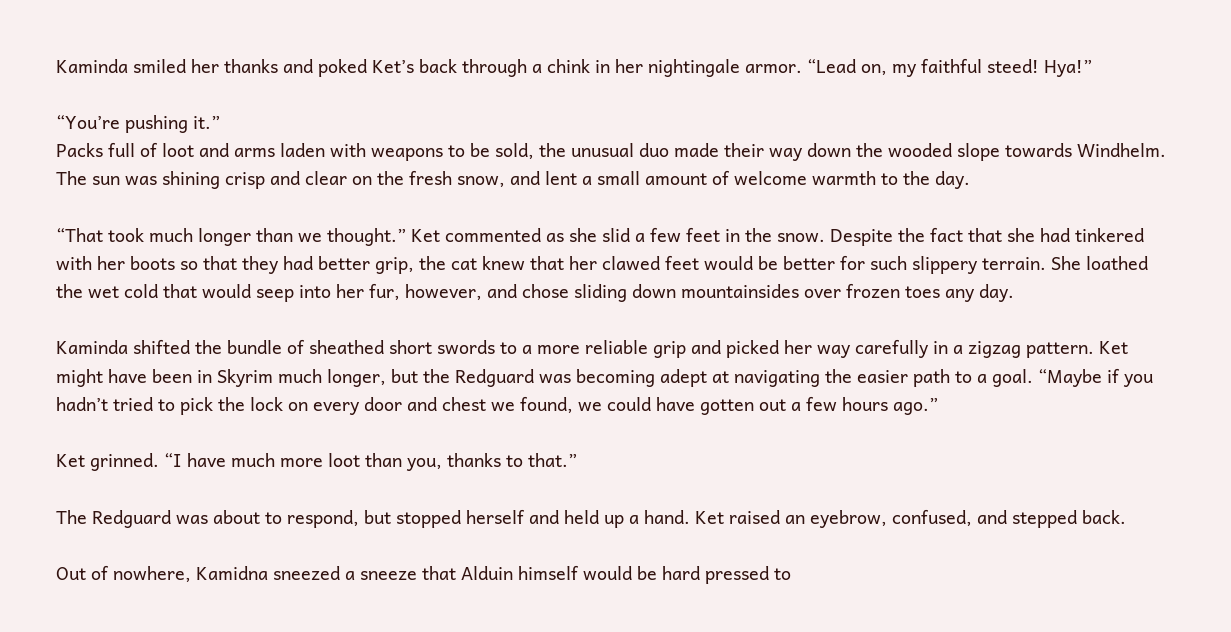Kaminda smiled her thanks and poked Ket’s back through a chink in her nightingale armor. “Lead on, my faithful steed! Hya!”

“You’re pushing it.”
Packs full of loot and arms laden with weapons to be sold, the unusual duo made their way down the wooded slope towards Windhelm. The sun was shining crisp and clear on the fresh snow, and lent a small amount of welcome warmth to the day.

“That took much longer than we thought.” Ket commented as she slid a few feet in the snow. Despite the fact that she had tinkered with her boots so that they had better grip, the cat knew that her clawed feet would be better for such slippery terrain. She loathed the wet cold that would seep into her fur, however, and chose sliding down mountainsides over frozen toes any day.

Kaminda shifted the bundle of sheathed short swords to a more reliable grip and picked her way carefully in a zigzag pattern. Ket might have been in Skyrim much longer, but the Redguard was becoming adept at navigating the easier path to a goal. “Maybe if you hadn’t tried to pick the lock on every door and chest we found, we could have gotten out a few hours ago.”

Ket grinned. “I have much more loot than you, thanks to that.”

The Redguard was about to respond, but stopped herself and held up a hand. Ket raised an eyebrow, confused, and stepped back.

Out of nowhere, Kamidna sneezed a sneeze that Alduin himself would be hard pressed to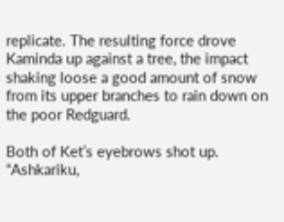replicate. The resulting force drove Kaminda up against a tree, the impact shaking loose a good amount of snow from its upper branches to rain down on the poor Redguard.

Both of Ket’s eyebrows shot up. “Ashkariku,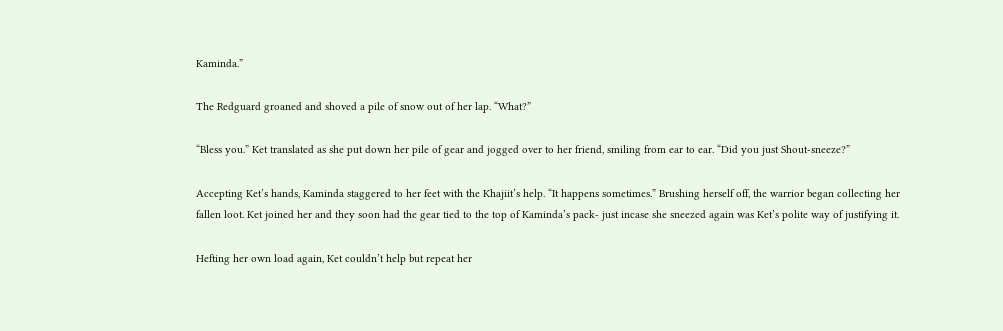Kaminda.”

The Redguard groaned and shoved a pile of snow out of her lap. “What?”

“Bless you.” Ket translated as she put down her pile of gear and jogged over to her friend, smiling from ear to ear. “Did you just Shout-sneeze?”

Accepting Ket’s hands, Kaminda staggered to her feet with the Khajiit’s help. “It happens sometimes.” Brushing herself off, the warrior began collecting her fallen loot. Ket joined her and they soon had the gear tied to the top of Kaminda’s pack- just incase she sneezed again was Ket’s polite way of justifying it.

Hefting her own load again, Ket couldn’t help but repeat her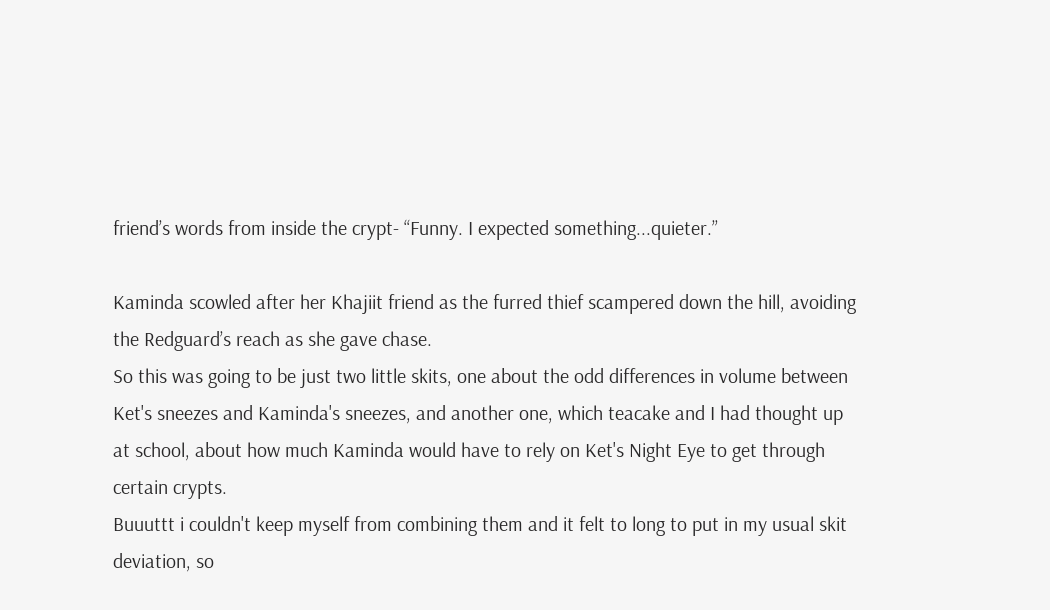friend’s words from inside the crypt- “Funny. I expected something...quieter.”

Kaminda scowled after her Khajiit friend as the furred thief scampered down the hill, avoiding the Redguard’s reach as she gave chase.
So this was going to be just two little skits, one about the odd differences in volume between Ket's sneezes and Kaminda's sneezes, and another one, which teacake and I had thought up at school, about how much Kaminda would have to rely on Ket's Night Eye to get through certain crypts.
Buuuttt i couldn't keep myself from combining them and it felt to long to put in my usual skit deviation, so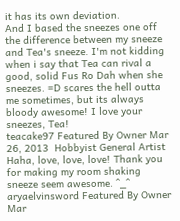it has its own deviation.
And I based the sneezes one off the difference between my sneeze and Tea's sneeze. I'm not kidding when i say that Tea can rival a good, solid Fus Ro Dah when she sneezes. =D scares the hell outta me sometimes, but its always bloody awesome! I love your sneezes, Tea!
teacake97 Featured By Owner Mar 26, 2013  Hobbyist General Artist
Haha, love, love, love! Thank you for making my room shaking sneeze seem awesome. ^_^
aryaelvinsword Featured By Owner Mar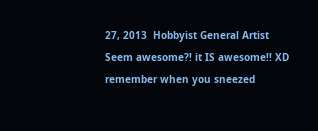27, 2013  Hobbyist General Artist
Seem awesome?! it IS awesome!! XD remember when you sneezed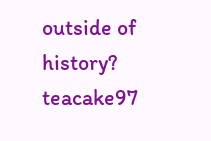outside of history?
teacake97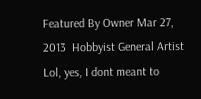Featured By Owner Mar 27, 2013  Hobbyist General Artist
Lol, yes, I dont meant to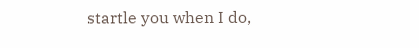startle you when I do,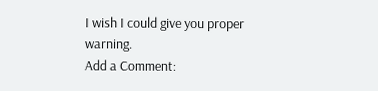I wish I could give you proper warning.
Add a Comment: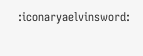:iconaryaelvinsword: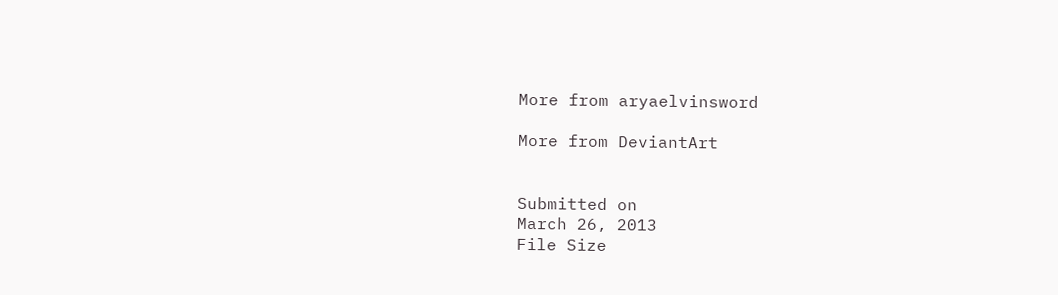More from aryaelvinsword

More from DeviantArt


Submitted on
March 26, 2013
File Size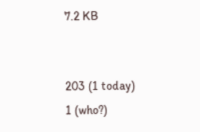7.2 KB


203 (1 today)
1 (who?)